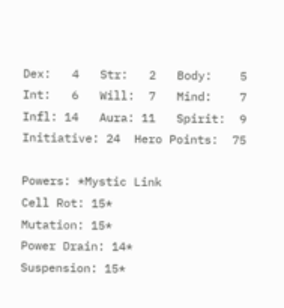Dex:   4   Str:   2   Body:    5
Int:   6   Will:  7   Mind:    7
Infl: 14   Aura: 11   Spirit:  9
Initiative: 24  Hero Points:  75

Powers: *Mystic Link
Cell Rot: 15*
Mutation: 15*
Power Drain: 14*
Suspension: 15*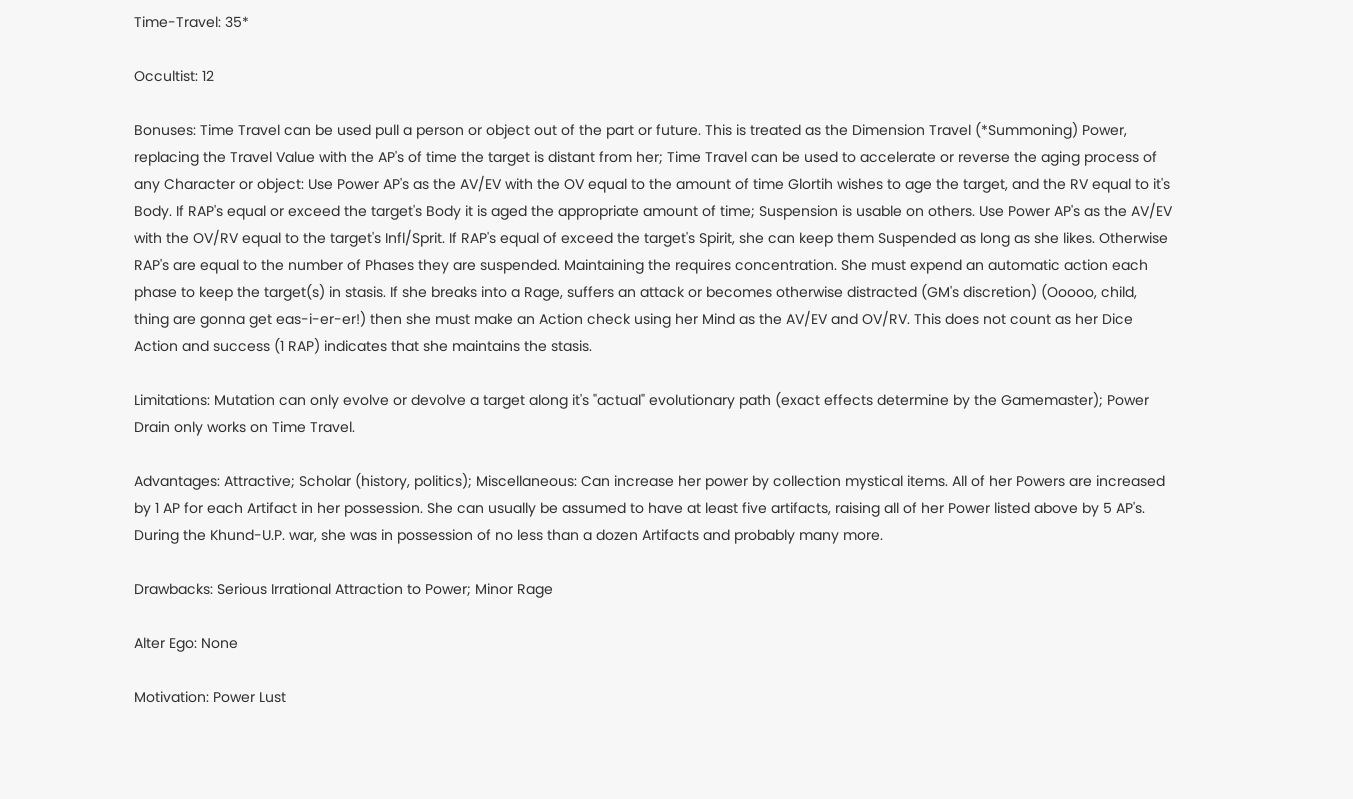Time-Travel: 35*

Occultist: 12

Bonuses: Time Travel can be used pull a person or object out of the part or future. This is treated as the Dimension Travel (*Summoning) Power, replacing the Travel Value with the AP's of time the target is distant from her; Time Travel can be used to accelerate or reverse the aging process of any Character or object: Use Power AP's as the AV/EV with the OV equal to the amount of time Glortih wishes to age the target, and the RV equal to it's Body. If RAP's equal or exceed the target's Body it is aged the appropriate amount of time; Suspension is usable on others. Use Power AP's as the AV/EV with the OV/RV equal to the target's Infl/Sprit. If RAP's equal of exceed the target's Spirit, she can keep them Suspended as long as she likes. Otherwise RAP's are equal to the number of Phases they are suspended. Maintaining the requires concentration. She must expend an automatic action each phase to keep the target(s) in stasis. If she breaks into a Rage, suffers an attack or becomes otherwise distracted (GM's discretion) (Ooooo, child, thing are gonna get eas-i-er-er!) then she must make an Action check using her Mind as the AV/EV and OV/RV. This does not count as her Dice Action and success (1 RAP) indicates that she maintains the stasis.

Limitations: Mutation can only evolve or devolve a target along it's "actual" evolutionary path (exact effects determine by the Gamemaster); Power Drain only works on Time Travel.

Advantages: Attractive; Scholar (history, politics); Miscellaneous: Can increase her power by collection mystical items. All of her Powers are increased by 1 AP for each Artifact in her possession. She can usually be assumed to have at least five artifacts, raising all of her Power listed above by 5 AP's. During the Khund-U.P. war, she was in possession of no less than a dozen Artifacts and probably many more.

Drawbacks: Serious Irrational Attraction to Power; Minor Rage

Alter Ego: None

Motivation: Power Lust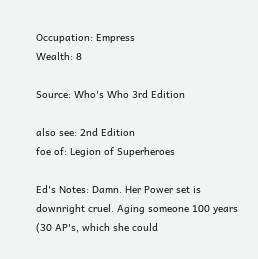Occupation: Empress
Wealth: 8

Source: Who's Who 3rd Edition

also see: 2nd Edition
foe of: Legion of Superheroes

Ed's Notes: Damn. Her Power set is downright cruel. Aging someone 100 years (30 AP's, which she could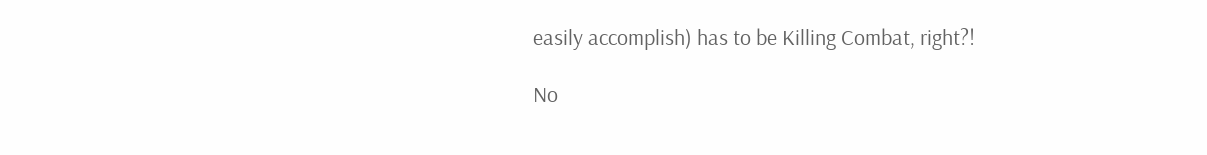easily accomplish) has to be Killing Combat, right?!

No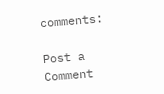comments:

Post a Comment